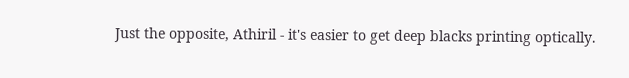Just the opposite, Athiril - it's easier to get deep blacks printing optically.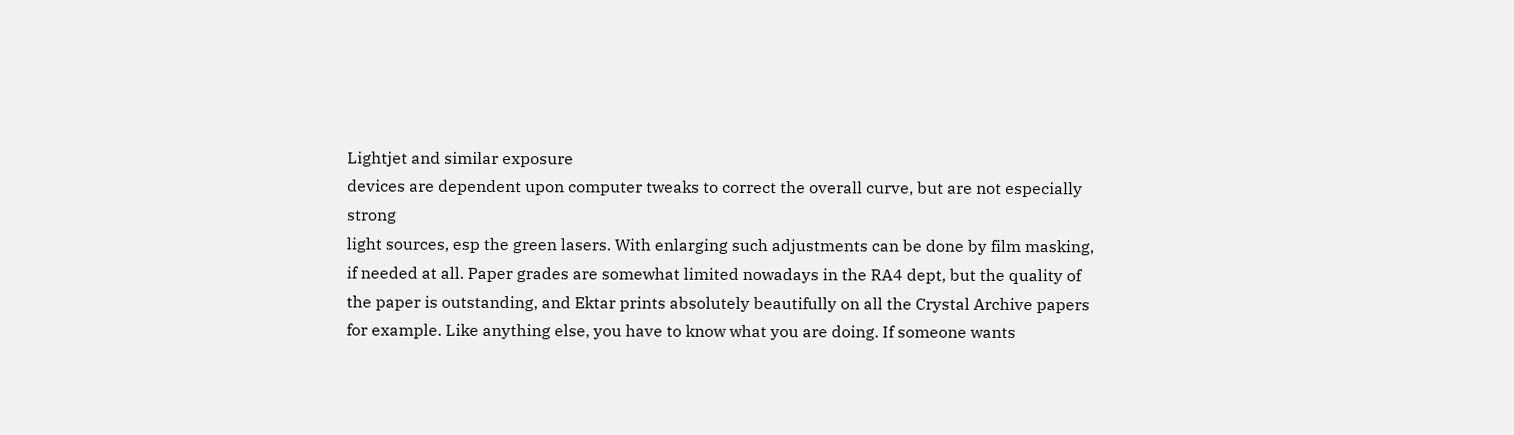Lightjet and similar exposure
devices are dependent upon computer tweaks to correct the overall curve, but are not especially strong
light sources, esp the green lasers. With enlarging such adjustments can be done by film masking, if needed at all. Paper grades are somewhat limited nowadays in the RA4 dept, but the quality of the paper is outstanding, and Ektar prints absolutely beautifully on all the Crystal Archive papers for example. Like anything else, you have to know what you are doing. If someone wants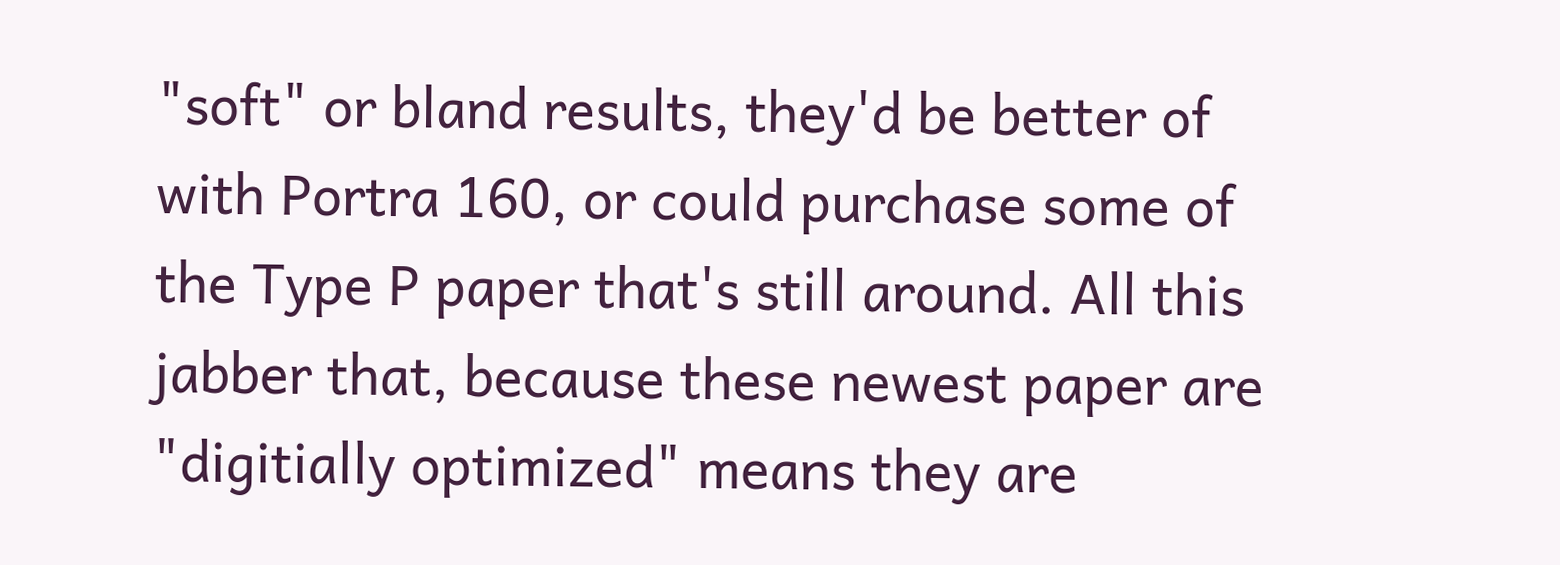"soft" or bland results, they'd be better of with Portra 160, or could purchase some of the Type P paper that's still around. All this jabber that, because these newest paper are "digitially optimized" means they are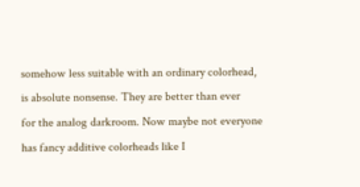somehow less suitable with an ordinary colorhead, is absolute nonsense. They are better than ever
for the analog darkroom. Now maybe not everyone has fancy additive colorheads like I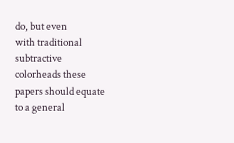do, but even
with traditional subtractive colorheads these papers should equate to a general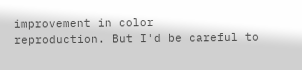improvement in color
reproduction. But I'd be careful to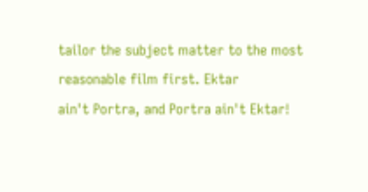tailor the subject matter to the most reasonable film first. Ektar
ain't Portra, and Portra ain't Ektar!